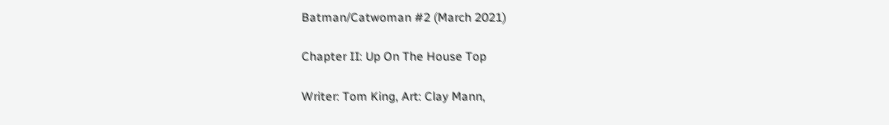Batman/Catwoman #2 (March 2021)

Chapter II: Up On The House Top

Writer: Tom King, Art: Clay Mann,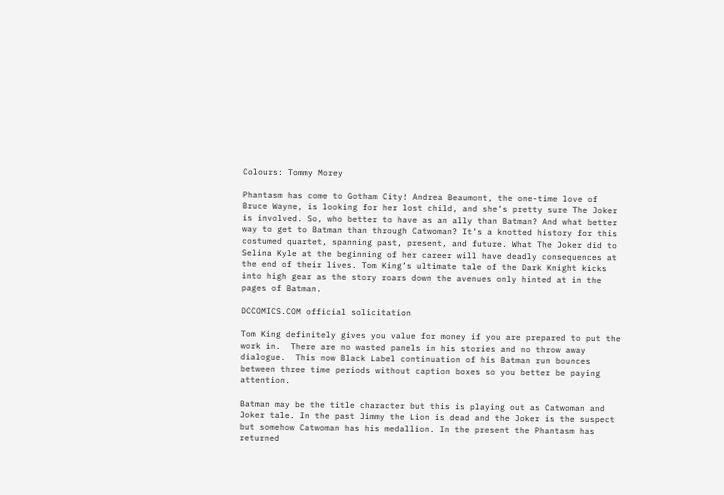Colours: Tommy Morey

Phantasm has come to Gotham City! Andrea Beaumont, the one-time love of Bruce Wayne, is looking for her lost child, and she’s pretty sure The Joker is involved. So, who better to have as an ally than Batman? And what better way to get to Batman than through Catwoman? It’s a knotted history for this costumed quartet, spanning past, present, and future. What The Joker did to Selina Kyle at the beginning of her career will have deadly consequences at the end of their lives. Tom King’s ultimate tale of the Dark Knight kicks into high gear as the story roars down the avenues only hinted at in the pages of Batman.

DCCOMICS.COM official solicitation

Tom King definitely gives you value for money if you are prepared to put the work in.  There are no wasted panels in his stories and no throw away dialogue.  This now Black Label continuation of his Batman run bounces between three time periods without caption boxes so you better be paying attention.

Batman may be the title character but this is playing out as Catwoman and Joker tale. In the past Jimmy the Lion is dead and the Joker is the suspect but somehow Catwoman has his medallion. In the present the Phantasm has returned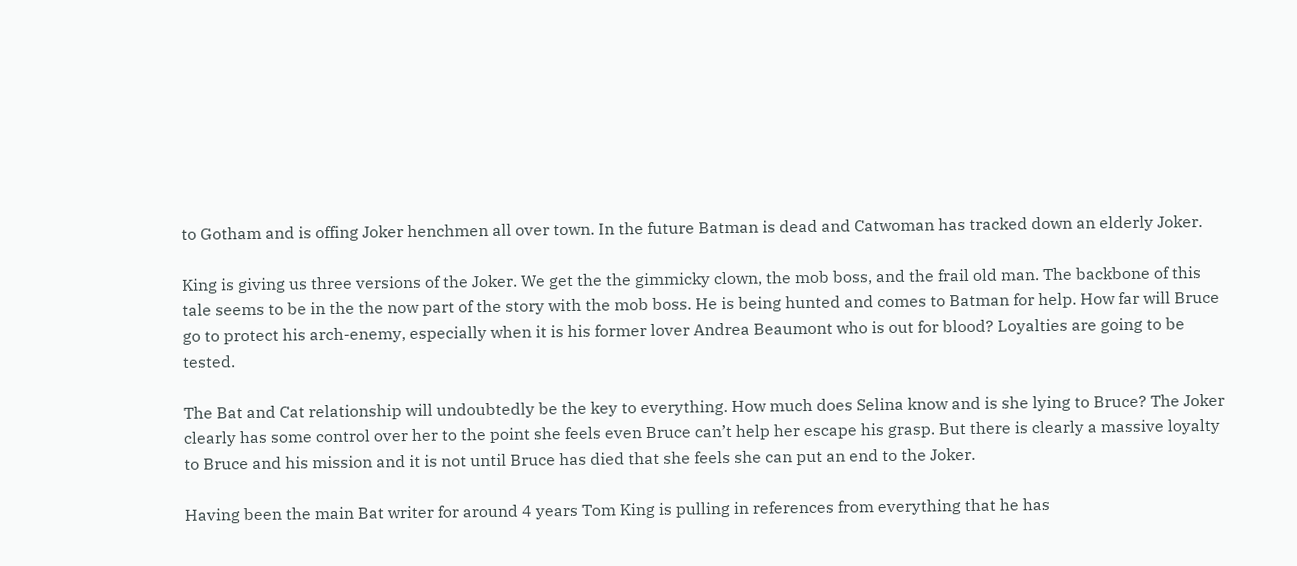to Gotham and is offing Joker henchmen all over town. In the future Batman is dead and Catwoman has tracked down an elderly Joker.

King is giving us three versions of the Joker. We get the the gimmicky clown, the mob boss, and the frail old man. The backbone of this tale seems to be in the the now part of the story with the mob boss. He is being hunted and comes to Batman for help. How far will Bruce go to protect his arch-enemy, especially when it is his former lover Andrea Beaumont who is out for blood? Loyalties are going to be tested.

The Bat and Cat relationship will undoubtedly be the key to everything. How much does Selina know and is she lying to Bruce? The Joker clearly has some control over her to the point she feels even Bruce can’t help her escape his grasp. But there is clearly a massive loyalty to Bruce and his mission and it is not until Bruce has died that she feels she can put an end to the Joker.

Having been the main Bat writer for around 4 years Tom King is pulling in references from everything that he has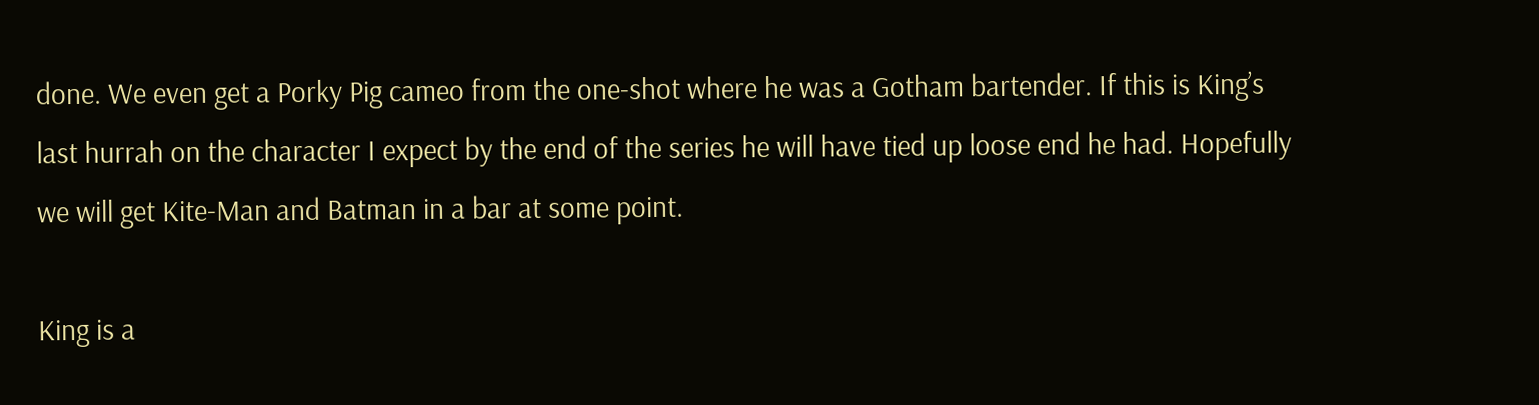done. We even get a Porky Pig cameo from the one-shot where he was a Gotham bartender. If this is King’s last hurrah on the character I expect by the end of the series he will have tied up loose end he had. Hopefully we will get Kite-Man and Batman in a bar at some point.

King is a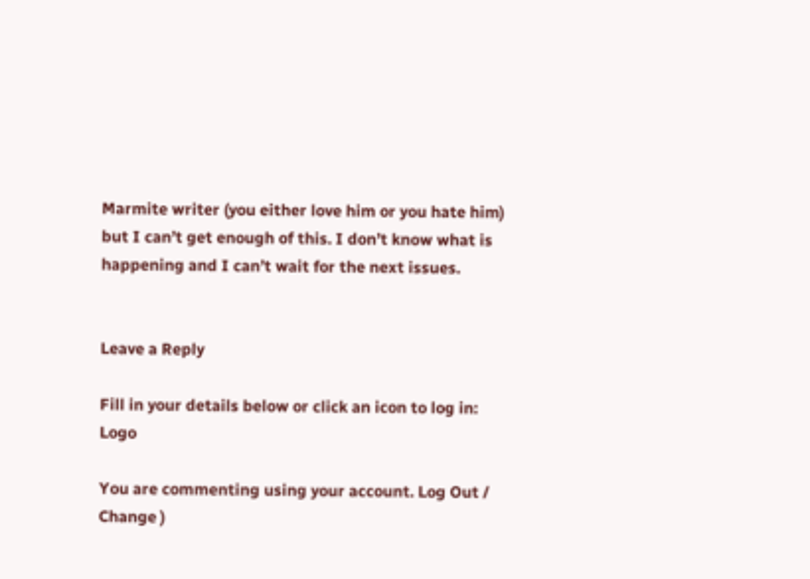Marmite writer (you either love him or you hate him) but I can’t get enough of this. I don’t know what is happening and I can’t wait for the next issues.


Leave a Reply

Fill in your details below or click an icon to log in: Logo

You are commenting using your account. Log Out /  Change )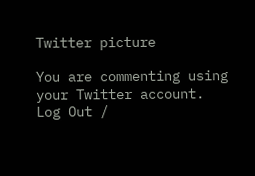Twitter picture

You are commenting using your Twitter account. Log Out /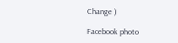Change )

Facebook photo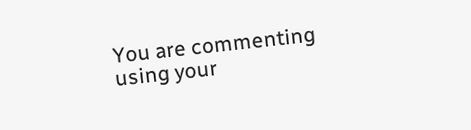You are commenting using your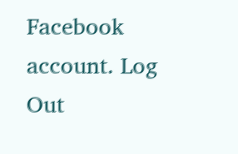Facebook account. Log Out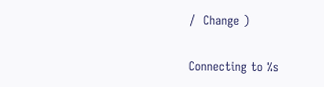/  Change )

Connecting to %s